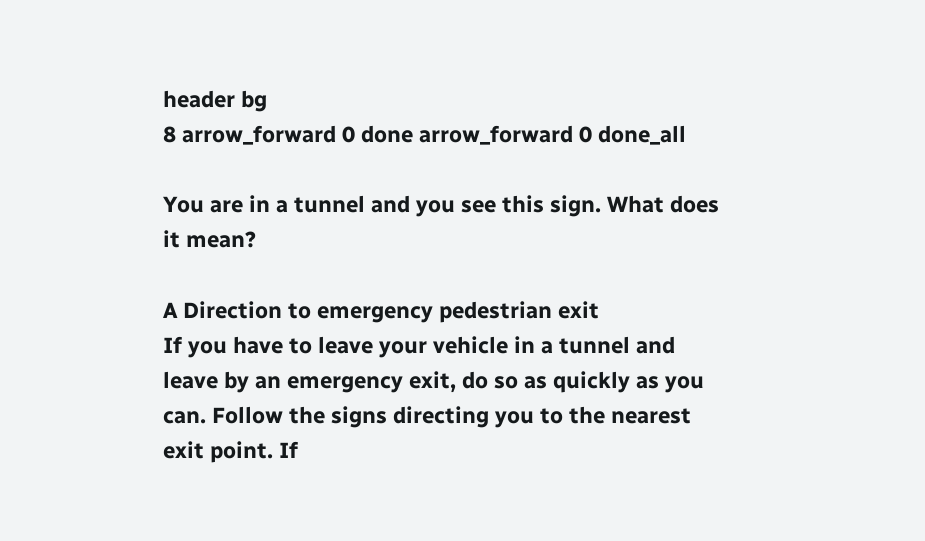header bg
8 arrow_forward 0 done arrow_forward 0 done_all

You are in a tunnel and you see this sign. What does it mean?

A Direction to emergency pedestrian exit
If you have to leave your vehicle in a tunnel and leave by an emergency exit, do so as quickly as you can. Follow the signs directing you to the nearest exit point. If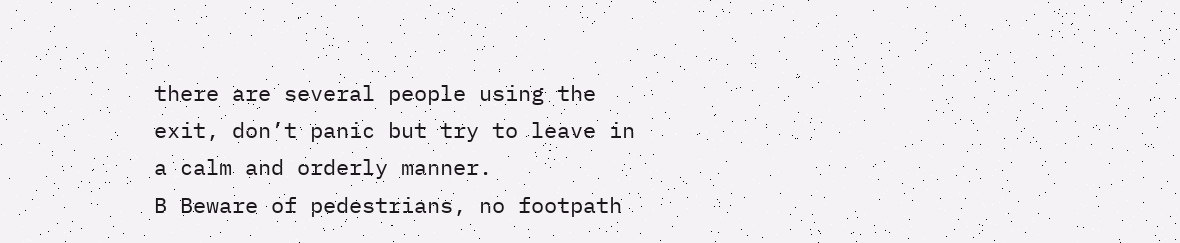there are several people using the exit, don’t panic but try to leave in a calm and orderly manner.
B Beware of pedestrians, no footpath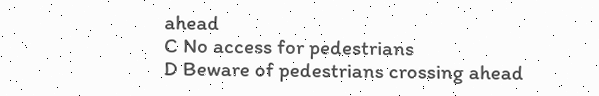ahead
C No access for pedestrians
D Beware of pedestrians crossing ahead